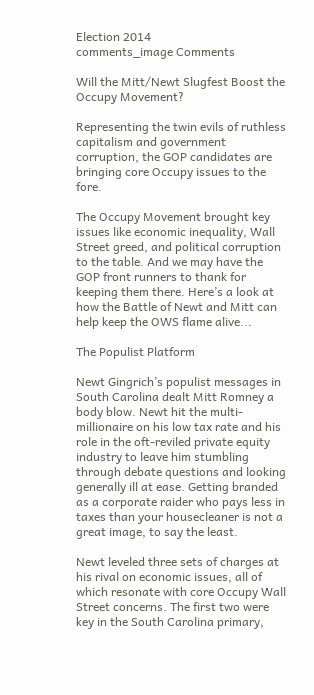Election 2014
comments_image Comments

Will the Mitt/Newt Slugfest Boost the Occupy Movement?

Representing the twin evils of ruthless capitalism and government corruption, the GOP candidates are bringing core Occupy issues to the fore.

The Occupy Movement brought key issues like economic inequality, Wall Street greed, and political corruption to the table. And we may have the GOP front runners to thank for keeping them there. Here’s a look at how the Battle of Newt and Mitt can help keep the OWS flame alive...

The Populist Platform

Newt Gingrich’s populist messages in South Carolina dealt Mitt Romney a body blow. Newt hit the multi-millionaire on his low tax rate and his role in the oft-reviled private equity industry to leave him stumbling through debate questions and looking generally ill at ease. Getting branded as a corporate raider who pays less in taxes than your housecleaner is not a great image, to say the least.

Newt leveled three sets of charges at his rival on economic issues, all of which resonate with core Occupy Wall Street concerns. The first two were key in the South Carolina primary,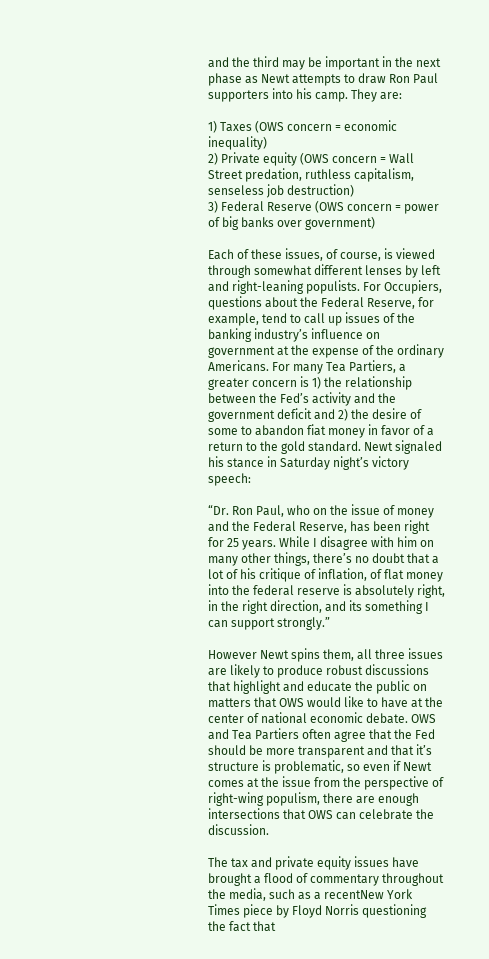and the third may be important in the next phase as Newt attempts to draw Ron Paul supporters into his camp. They are:

1) Taxes (OWS concern = economic inequality)
2) Private equity (OWS concern = Wall Street predation, ruthless capitalism, senseless job destruction)
3) Federal Reserve (OWS concern = power of big banks over government)

Each of these issues, of course, is viewed through somewhat different lenses by left and right-leaning populists. For Occupiers, questions about the Federal Reserve, for example, tend to call up issues of the banking industry’s influence on government at the expense of the ordinary Americans. For many Tea Partiers, a greater concern is 1) the relationship between the Fed’s activity and the government deficit and 2) the desire of some to abandon fiat money in favor of a return to the gold standard. Newt signaled his stance in Saturday night’s victory speech:

“Dr. Ron Paul, who on the issue of money and the Federal Reserve, has been right for 25 years. While I disagree with him on many other things, there’s no doubt that a lot of his critique of inflation, of flat money into the federal reserve is absolutely right, in the right direction, and its something I can support strongly.”

However Newt spins them, all three issues are likely to produce robust discussions that highlight and educate the public on matters that OWS would like to have at the center of national economic debate. OWS and Tea Partiers often agree that the Fed should be more transparent and that it’s structure is problematic, so even if Newt comes at the issue from the perspective of right-wing populism, there are enough intersections that OWS can celebrate the discussion.

The tax and private equity issues have brought a flood of commentary throughout the media, such as a recentNew York Times piece by Floyd Norris questioning the fact that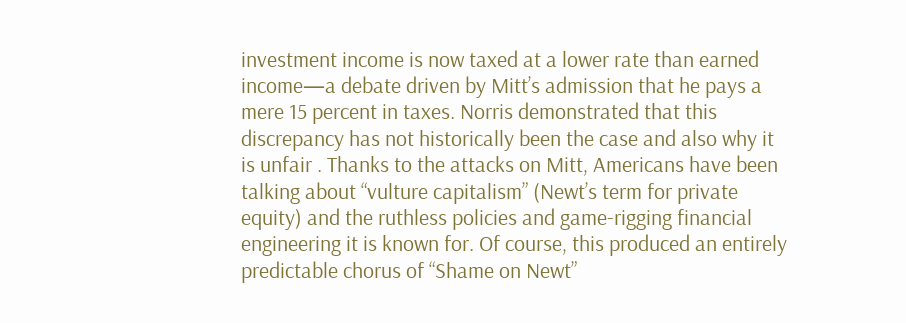investment income is now taxed at a lower rate than earned income—a debate driven by Mitt’s admission that he pays a mere 15 percent in taxes. Norris demonstrated that this discrepancy has not historically been the case and also why it is unfair . Thanks to the attacks on Mitt, Americans have been talking about “vulture capitalism” (Newt’s term for private equity) and the ruthless policies and game-rigging financial engineering it is known for. Of course, this produced an entirely predictable chorus of “Shame on Newt”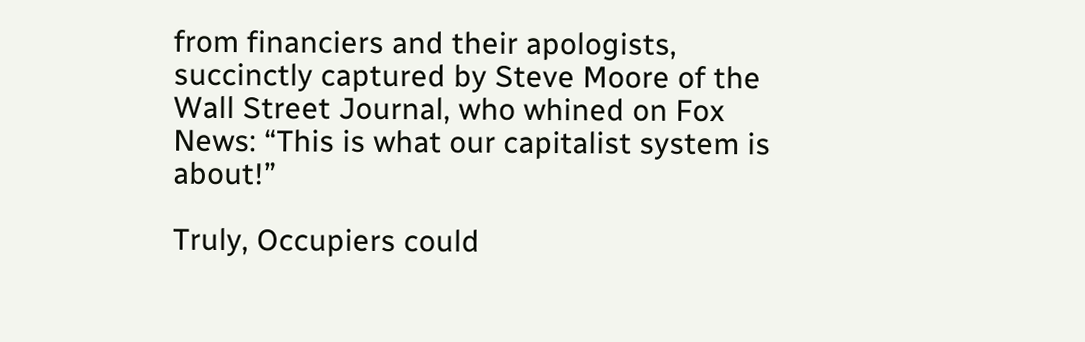from financiers and their apologists, succinctly captured by Steve Moore of the Wall Street Journal, who whined on Fox News: “This is what our capitalist system is about!”

Truly, Occupiers could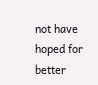not have hoped for better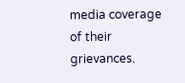media coverage of their grievances.